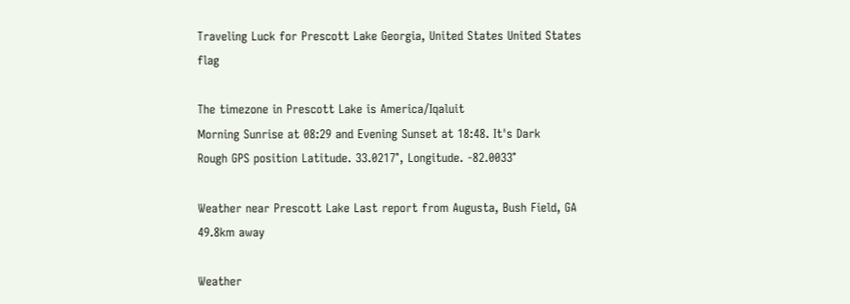Traveling Luck for Prescott Lake Georgia, United States United States flag

The timezone in Prescott Lake is America/Iqaluit
Morning Sunrise at 08:29 and Evening Sunset at 18:48. It's Dark
Rough GPS position Latitude. 33.0217°, Longitude. -82.0033°

Weather near Prescott Lake Last report from Augusta, Bush Field, GA 49.8km away

Weather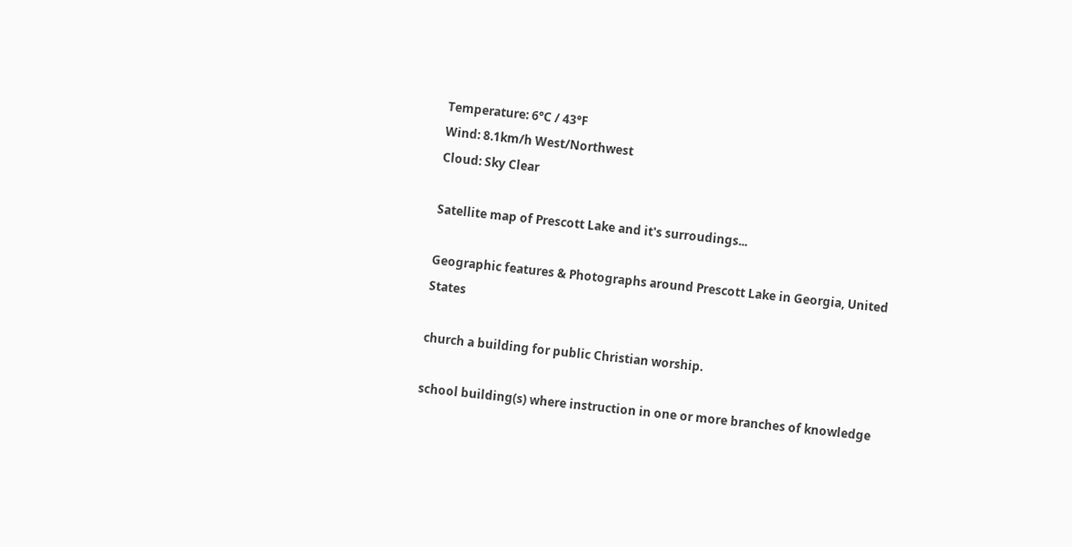Temperature: 6°C / 43°F
Wind: 8.1km/h West/Northwest
Cloud: Sky Clear

Satellite map of Prescott Lake and it's surroudings...

Geographic features & Photographs around Prescott Lake in Georgia, United States

church a building for public Christian worship.

school building(s) where instruction in one or more branches of knowledge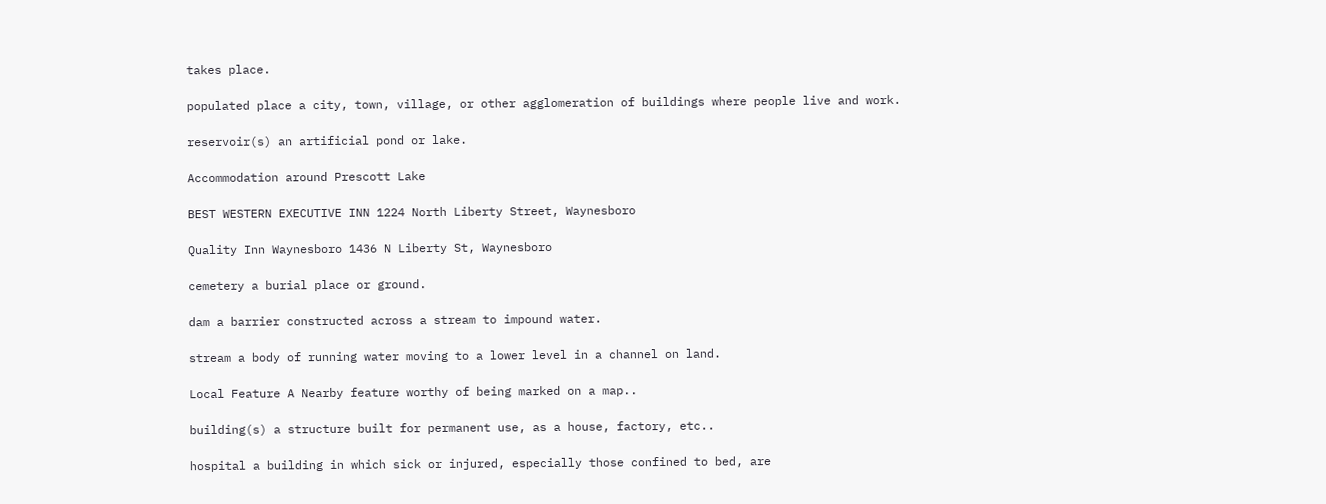takes place.

populated place a city, town, village, or other agglomeration of buildings where people live and work.

reservoir(s) an artificial pond or lake.

Accommodation around Prescott Lake

BEST WESTERN EXECUTIVE INN 1224 North Liberty Street, Waynesboro

Quality Inn Waynesboro 1436 N Liberty St, Waynesboro

cemetery a burial place or ground.

dam a barrier constructed across a stream to impound water.

stream a body of running water moving to a lower level in a channel on land.

Local Feature A Nearby feature worthy of being marked on a map..

building(s) a structure built for permanent use, as a house, factory, etc..

hospital a building in which sick or injured, especially those confined to bed, are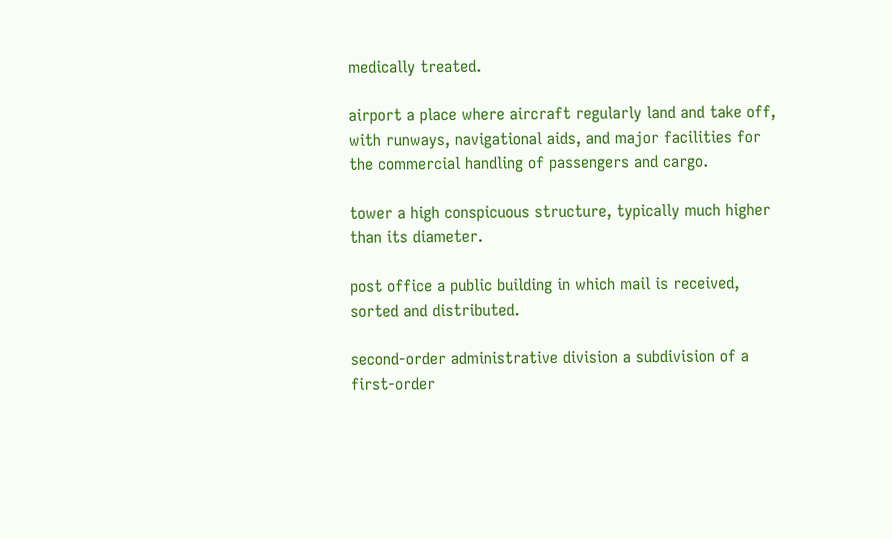medically treated.

airport a place where aircraft regularly land and take off, with runways, navigational aids, and major facilities for the commercial handling of passengers and cargo.

tower a high conspicuous structure, typically much higher than its diameter.

post office a public building in which mail is received, sorted and distributed.

second-order administrative division a subdivision of a first-order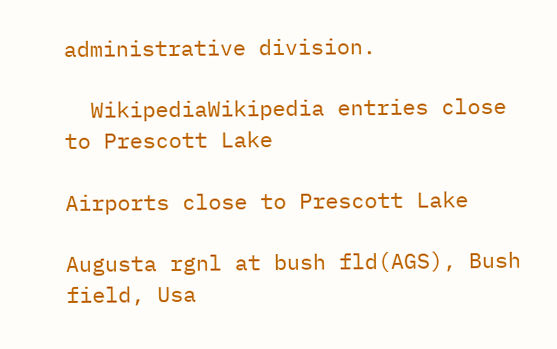administrative division.

  WikipediaWikipedia entries close to Prescott Lake

Airports close to Prescott Lake

Augusta rgnl at bush fld(AGS), Bush field, Usa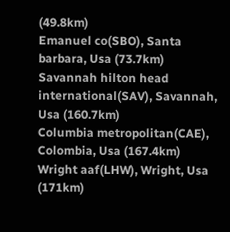(49.8km)
Emanuel co(SBO), Santa barbara, Usa (73.7km)
Savannah hilton head international(SAV), Savannah, Usa (160.7km)
Columbia metropolitan(CAE), Colombia, Usa (167.4km)
Wright aaf(LHW), Wright, Usa (171km)